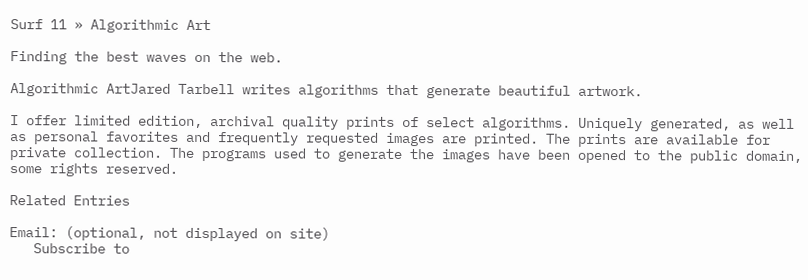Surf 11 » Algorithmic Art

Finding the best waves on the web.

Algorithmic ArtJared Tarbell writes algorithms that generate beautiful artwork.

I offer limited edition, archival quality prints of select algorithms. Uniquely generated, as well as personal favorites and frequently requested images are printed. The prints are available for private collection. The programs used to generate the images have been opened to the public domain, some rights reserved.

Related Entries

Email: (optional, not displayed on site)
   Subscribe to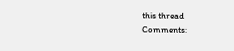this thread
Comments: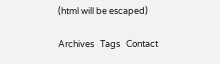(html will be escaped)

Archives   Tags   Contact